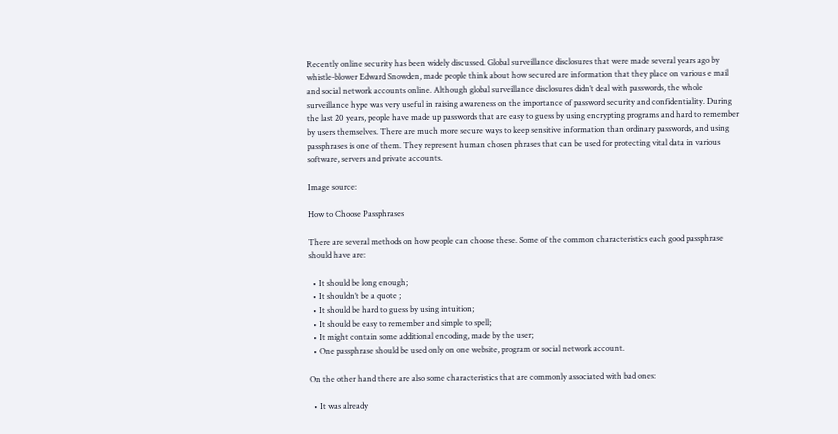Recently online security has been widely discussed. Global surveillance disclosures that were made several years ago by whistle-blower Edward Snowden, made people think about how secured are information that they place on various e mail and social network accounts online. Although global surveillance disclosures didn’t deal with passwords, the whole surveillance hype was very useful in raising awareness on the importance of password security and confidentiality. During the last 20 years, people have made up passwords that are easy to guess by using encrypting programs and hard to remember by users themselves. There are much more secure ways to keep sensitive information than ordinary passwords, and using passphrases is one of them. They represent human chosen phrases that can be used for protecting vital data in various software, servers and private accounts.

Image source:

How to Choose Passphrases

There are several methods on how people can choose these. Some of the common characteristics each good passphrase should have are:

  • It should be long enough;
  • It shouldn’t be a quote ;
  • It should be hard to guess by using intuition;
  • It should be easy to remember and simple to spell;
  • It might contain some additional encoding, made by the user;
  • One passphrase should be used only on one website, program or social network account.

On the other hand there are also some characteristics that are commonly associated with bad ones:

  • It was already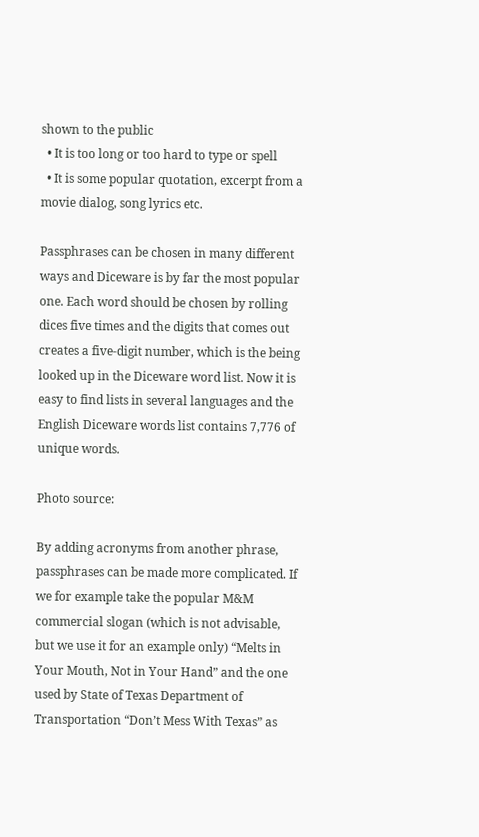shown to the public
  • It is too long or too hard to type or spell
  • It is some popular quotation, excerpt from a movie dialog, song lyrics etc.

Passphrases can be chosen in many different ways and Diceware is by far the most popular one. Each word should be chosen by rolling dices five times and the digits that comes out creates a five-digit number, which is the being looked up in the Diceware word list. Now it is easy to find lists in several languages and the English Diceware words list contains 7,776 of unique words.

Photo source:

By adding acronyms from another phrase, passphrases can be made more complicated. If we for example take the popular M&M commercial slogan (which is not advisable, but we use it for an example only) “Melts in Your Mouth, Not in Your Hand” and the one used by State of Texas Department of Transportation “Don’t Mess With Texas” as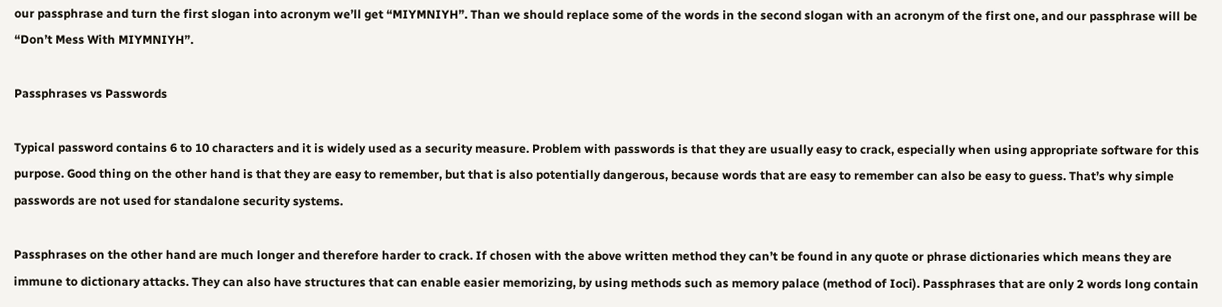our passphrase and turn the first slogan into acronym we’ll get “MIYMNIYH”. Than we should replace some of the words in the second slogan with an acronym of the first one, and our passphrase will be “Don’t Mess With MIYMNIYH”.

Passphrases vs Passwords

Typical password contains 6 to 10 characters and it is widely used as a security measure. Problem with passwords is that they are usually easy to crack, especially when using appropriate software for this purpose. Good thing on the other hand is that they are easy to remember, but that is also potentially dangerous, because words that are easy to remember can also be easy to guess. That’s why simple passwords are not used for standalone security systems.

Passphrases on the other hand are much longer and therefore harder to crack. If chosen with the above written method they can’t be found in any quote or phrase dictionaries which means they are immune to dictionary attacks. They can also have structures that can enable easier memorizing, by using methods such as memory palace (method of Ioci). Passphrases that are only 2 words long contain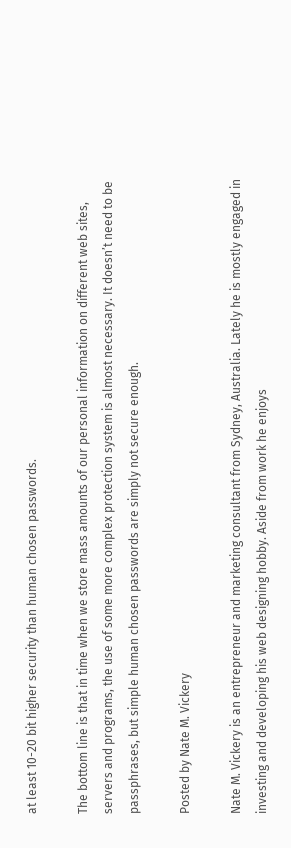at least 10-20 bit higher security than human chosen passwords.

The bottom line is that in time when we store mass amounts of our personal information on different web sites, servers and programs, the use of some more complex protection system is almost necessary. It doesn’t need to be passphrases, but simple human chosen passwords are simply not secure enough.

Posted by Nate M. Vickery

Nate M. Vickery is an entrepreneur and marketing consultant from Sydney, Australia. Lately he is mostly engaged in investing and developing his web designing hobby. Aside from work he enjoys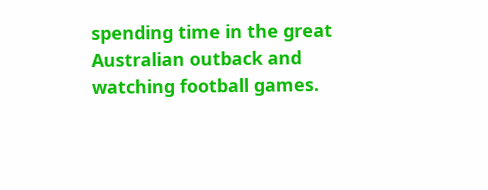spending time in the great Australian outback and watching football games.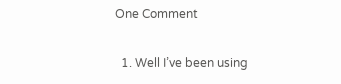One Comment

  1. Well I’ve been using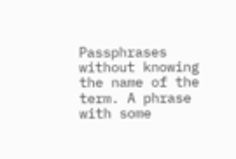Passphrases without knowing the name of the term. A phrase with some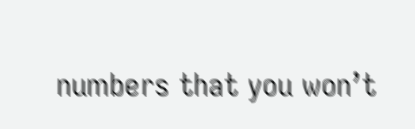numbers that you won’t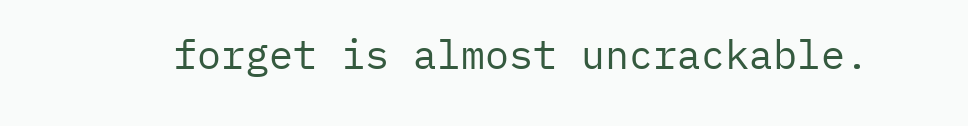forget is almost uncrackable.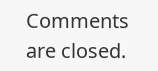Comments are closed.